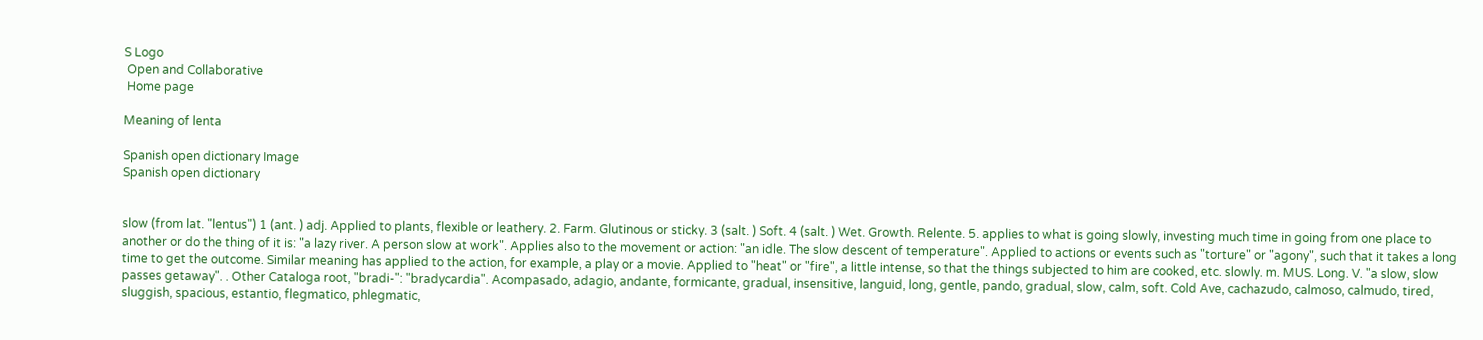S Logo
 Open and Collaborative
 Home page

Meaning of lenta

Spanish open dictionary Image
Spanish open dictionary


slow (from lat. "lentus") 1 (ant. ) adj. Applied to plants, flexible or leathery. 2. Farm. Glutinous or sticky. 3 (salt. ) Soft. 4 (salt. ) Wet. Growth. Relente. 5. applies to what is going slowly, investing much time in going from one place to another or do the thing of it is: "a lazy river. A person slow at work". Applies also to the movement or action: "an idle. The slow descent of temperature". Applied to actions or events such as "torture" or "agony", such that it takes a long time to get the outcome. Similar meaning has applied to the action, for example, a play or a movie. Applied to "heat" or "fire", a little intense, so that the things subjected to him are cooked, etc. slowly. m. MUS. Long. V. "a slow, slow passes getaway". . Other Cataloga root, "bradi-": "bradycardia". Acompasado, adagio, andante, formicante, gradual, insensitive, languid, long, gentle, pando, gradual, slow, calm, soft. Cold Ave, cachazudo, calmoso, calmudo, tired, sluggish, spacious, estantio, flegmatico, phlegmatic,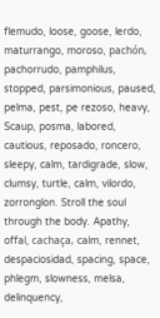flemudo, loose, goose, lerdo, maturrango, moroso, pachón, pachorrudo, pamphilus, stopped, parsimonious, paused, pelma, pest, pe rezoso, heavy, Scaup, posma, labored, cautious, reposado, roncero, sleepy, calm, tardigrade, slow, clumsy, turtle, calm, vilordo, zorronglon. Stroll the soul through the body. Apathy, offal, cachaça, calm, rennet, despaciosidad, spacing, space, phlegm, slowness, melsa, delinquency,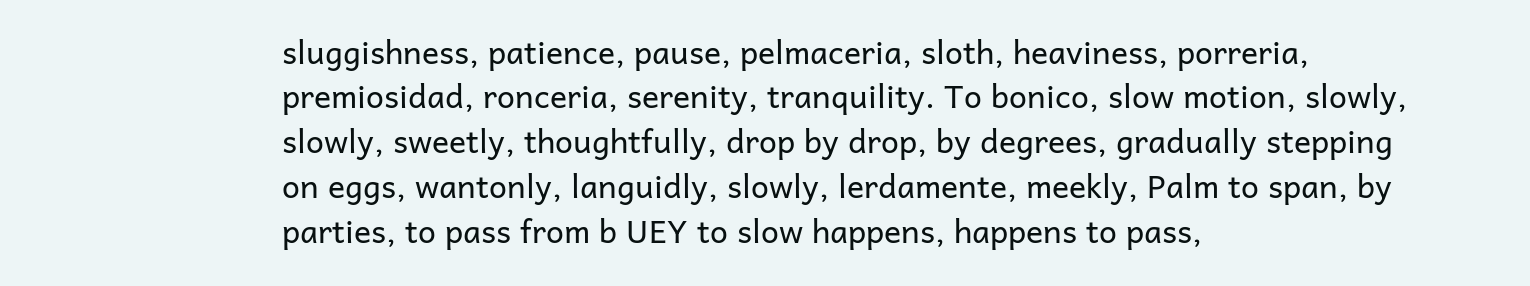sluggishness, patience, pause, pelmaceria, sloth, heaviness, porreria, premiosidad, ronceria, serenity, tranquility. To bonico, slow motion, slowly, slowly, sweetly, thoughtfully, drop by drop, by degrees, gradually stepping on eggs, wantonly, languidly, slowly, lerdamente, meekly, Palm to span, by parties, to pass from b UEY to slow happens, happens to pass,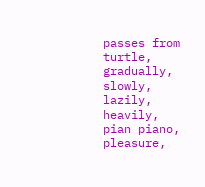passes from turtle, gradually, slowly, lazily, heavily, pian piano, pleasure,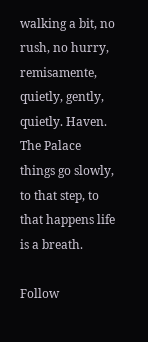walking a bit, no rush, no hurry, remisamente, quietly, gently, quietly. Haven. The Palace things go slowly, to that step, to that happens life is a breath.

Follow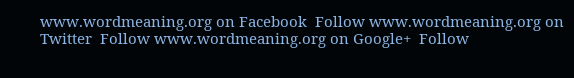www.wordmeaning.org on Facebook  Follow www.wordmeaning.org on Twitter  Follow www.wordmeaning.org on Google+  Follow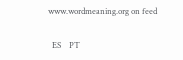www.wordmeaning.org on feed

  ES    PT